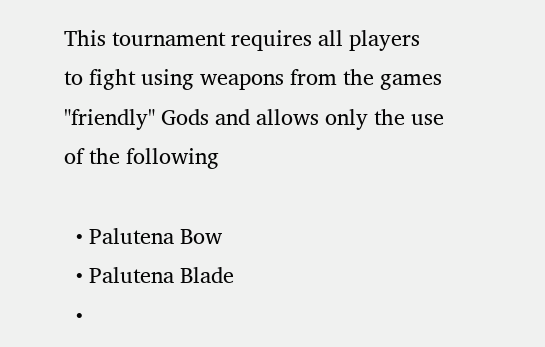This tournament requires all players to fight using weapons from the games "friendly" Gods and allows only the use of the following

  • Palutena Bow
  • Palutena Blade
  •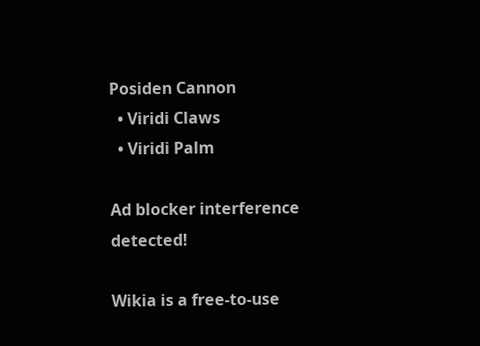Posiden Cannon
  • Viridi Claws
  • Viridi Palm

Ad blocker interference detected!

Wikia is a free-to-use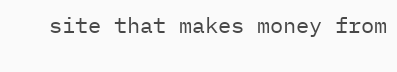site that makes money from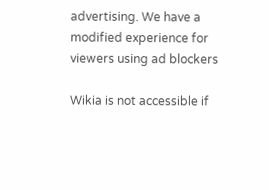advertising. We have a modified experience for viewers using ad blockers

Wikia is not accessible if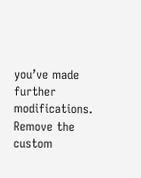you’ve made further modifications. Remove the custom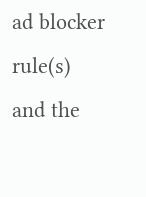ad blocker rule(s) and the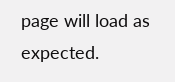page will load as expected.